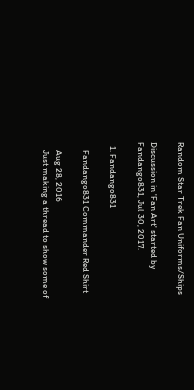Random Star Trek Fan Uniforms/Ships

Discussion in 'Fan Art' started by Fandango831, Jul 30, 2017.

  1. Fandango831

    Fandango831 Commander Red Shirt

    Aug 28, 2016
    Just making a thread to show some of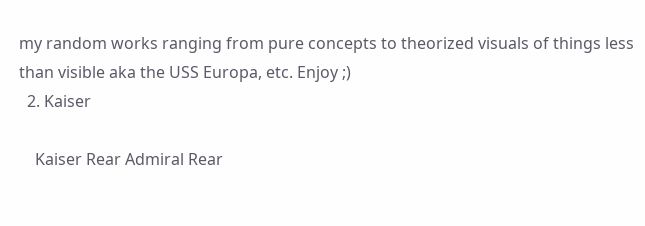my random works ranging from pure concepts to theorized visuals of things less than visible aka the USS Europa, etc. Enjoy ;)
  2. Kaiser

    Kaiser Rear Admiral Rear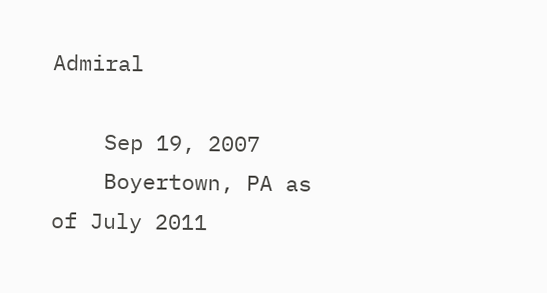Admiral

    Sep 19, 2007
    Boyertown, PA as of July 2011